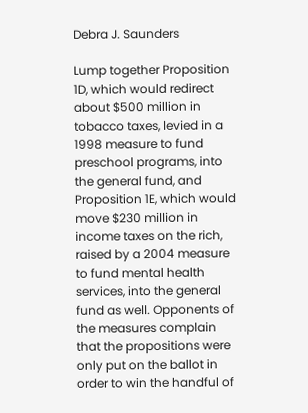Debra J. Saunders

Lump together Proposition 1D, which would redirect about $500 million in tobacco taxes, levied in a 1998 measure to fund preschool programs, into the general fund, and Proposition 1E, which would move $230 million in income taxes on the rich, raised by a 2004 measure to fund mental health services, into the general fund as well. Opponents of the measures complain that the propositions were only put on the ballot in order to win the handful of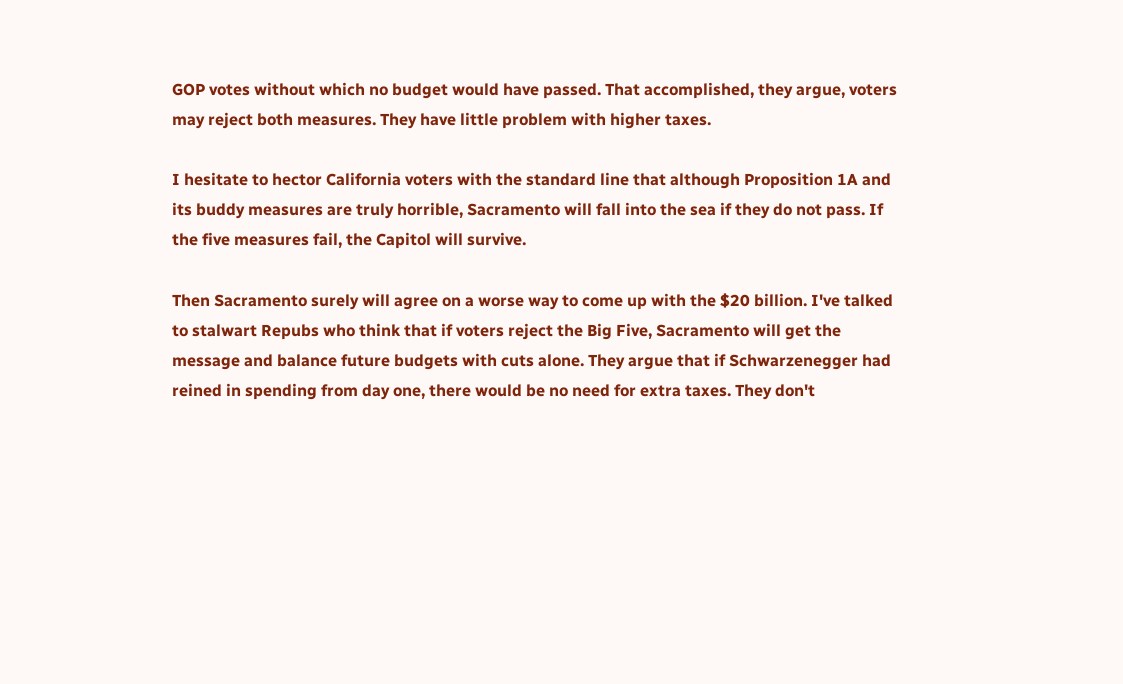GOP votes without which no budget would have passed. That accomplished, they argue, voters may reject both measures. They have little problem with higher taxes.

I hesitate to hector California voters with the standard line that although Proposition 1A and its buddy measures are truly horrible, Sacramento will fall into the sea if they do not pass. If the five measures fail, the Capitol will survive.

Then Sacramento surely will agree on a worse way to come up with the $20 billion. I've talked to stalwart Repubs who think that if voters reject the Big Five, Sacramento will get the message and balance future budgets with cuts alone. They argue that if Schwarzenegger had reined in spending from day one, there would be no need for extra taxes. They don't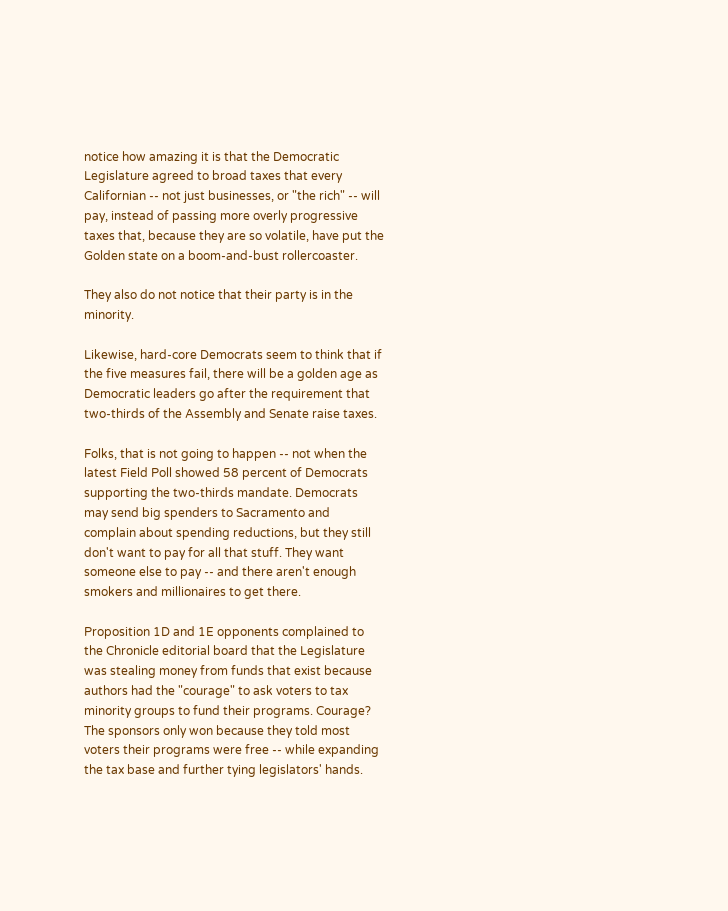notice how amazing it is that the Democratic Legislature agreed to broad taxes that every Californian -- not just businesses, or "the rich" -- will pay, instead of passing more overly progressive taxes that, because they are so volatile, have put the Golden state on a boom-and-bust rollercoaster.

They also do not notice that their party is in the minority.

Likewise, hard-core Democrats seem to think that if the five measures fail, there will be a golden age as Democratic leaders go after the requirement that two-thirds of the Assembly and Senate raise taxes.

Folks, that is not going to happen -- not when the latest Field Poll showed 58 percent of Democrats supporting the two-thirds mandate. Democrats may send big spenders to Sacramento and complain about spending reductions, but they still don't want to pay for all that stuff. They want someone else to pay -- and there aren't enough smokers and millionaires to get there.

Proposition 1D and 1E opponents complained to the Chronicle editorial board that the Legislature was stealing money from funds that exist because authors had the "courage" to ask voters to tax minority groups to fund their programs. Courage? The sponsors only won because they told most voters their programs were free -- while expanding the tax base and further tying legislators' hands.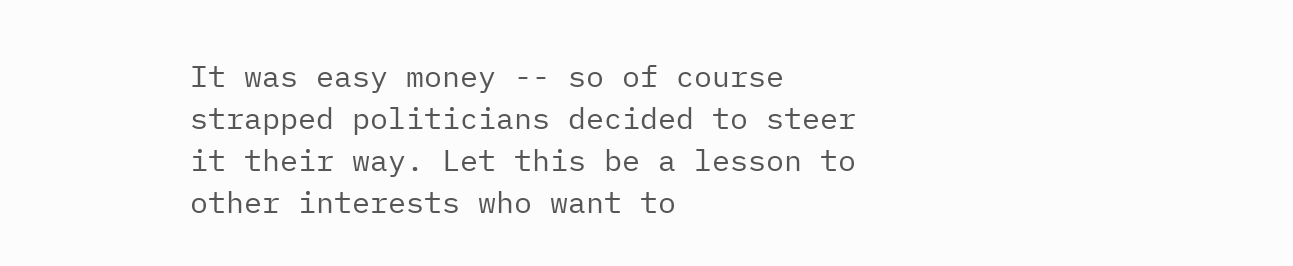It was easy money -- so of course strapped politicians decided to steer it their way. Let this be a lesson to other interests who want to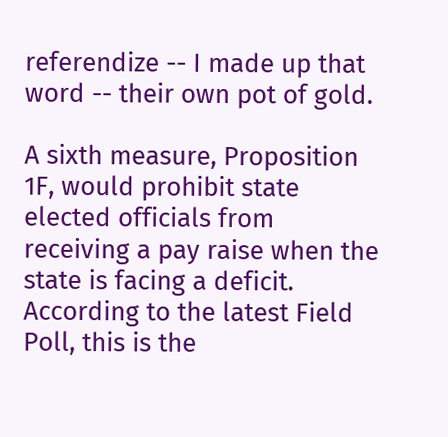referendize -- I made up that word -- their own pot of gold.

A sixth measure, Proposition 1F, would prohibit state elected officials from receiving a pay raise when the state is facing a deficit. According to the latest Field Poll, this is the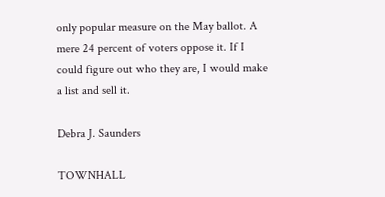only popular measure on the May ballot. A mere 24 percent of voters oppose it. If I could figure out who they are, I would make a list and sell it.

Debra J. Saunders

TOWNHALL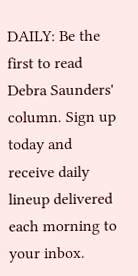DAILY: Be the first to read Debra Saunders' column. Sign up today and receive daily lineup delivered each morning to your inbox.